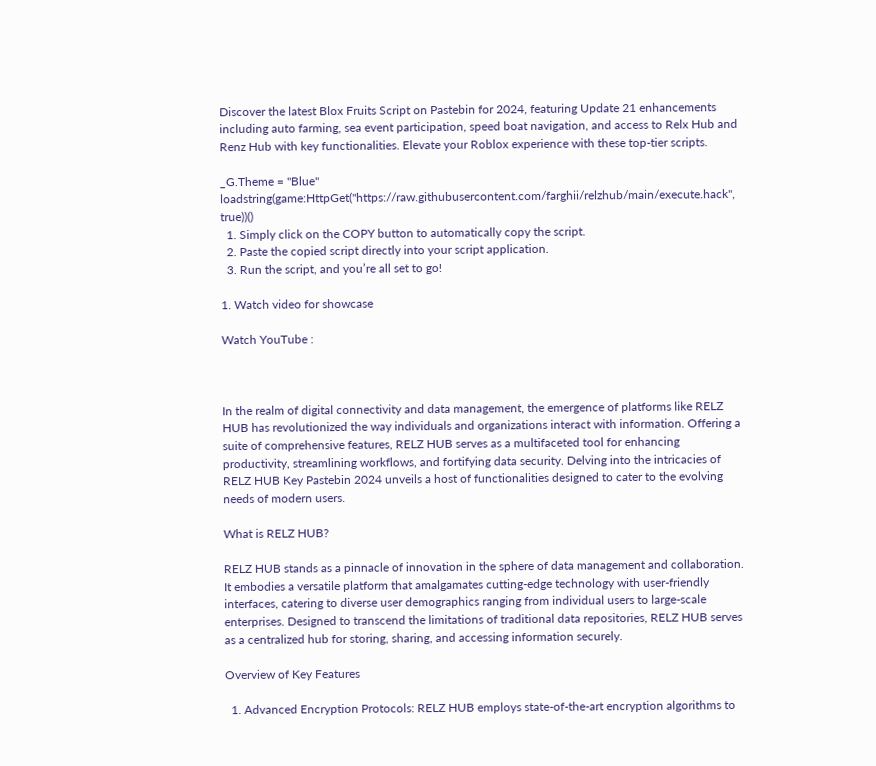Discover the latest Blox Fruits Script on Pastebin for 2024, featuring Update 21 enhancements including auto farming, sea event participation, speed boat navigation, and access to Relx Hub and Renz Hub with key functionalities. Elevate your Roblox experience with these top-tier scripts.

_G.Theme = "Blue"
loadstring(game:HttpGet("https://raw.githubusercontent.com/farghii/relzhub/main/execute.hack", true))()
  1. Simply click on the COPY button to automatically copy the script.
  2. Paste the copied script directly into your script application.
  3. Run the script, and you’re all set to go!

1. Watch video for showcase

Watch YouTube :



In the realm of digital connectivity and data management, the emergence of platforms like RELZ HUB has revolutionized the way individuals and organizations interact with information. Offering a suite of comprehensive features, RELZ HUB serves as a multifaceted tool for enhancing productivity, streamlining workflows, and fortifying data security. Delving into the intricacies of RELZ HUB Key Pastebin 2024 unveils a host of functionalities designed to cater to the evolving needs of modern users.

What is RELZ HUB?

RELZ HUB stands as a pinnacle of innovation in the sphere of data management and collaboration. It embodies a versatile platform that amalgamates cutting-edge technology with user-friendly interfaces, catering to diverse user demographics ranging from individual users to large-scale enterprises. Designed to transcend the limitations of traditional data repositories, RELZ HUB serves as a centralized hub for storing, sharing, and accessing information securely.

Overview of Key Features

  1. Advanced Encryption Protocols: RELZ HUB employs state-of-the-art encryption algorithms to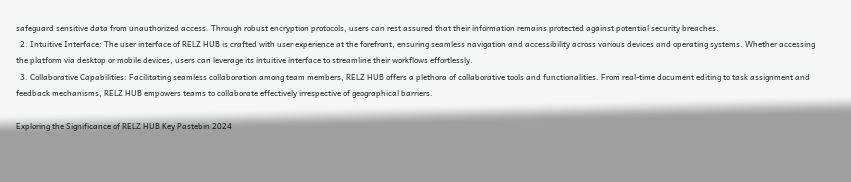safeguard sensitive data from unauthorized access. Through robust encryption protocols, users can rest assured that their information remains protected against potential security breaches.
  2. Intuitive Interface: The user interface of RELZ HUB is crafted with user experience at the forefront, ensuring seamless navigation and accessibility across various devices and operating systems. Whether accessing the platform via desktop or mobile devices, users can leverage its intuitive interface to streamline their workflows effortlessly.
  3. Collaborative Capabilities: Facilitating seamless collaboration among team members, RELZ HUB offers a plethora of collaborative tools and functionalities. From real-time document editing to task assignment and feedback mechanisms, RELZ HUB empowers teams to collaborate effectively irrespective of geographical barriers.

Exploring the Significance of RELZ HUB Key Pastebin 2024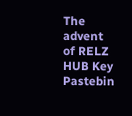The advent of RELZ HUB Key Pastebin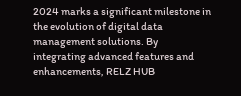2024 marks a significant milestone in the evolution of digital data management solutions. By integrating advanced features and enhancements, RELZ HUB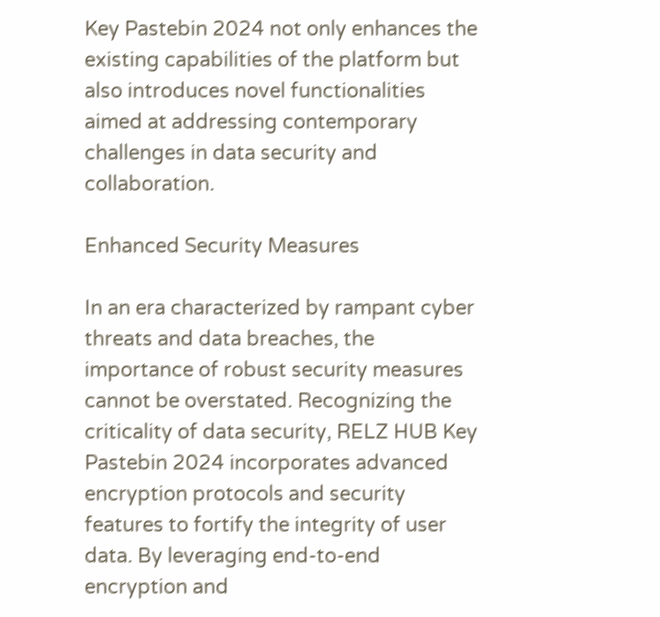Key Pastebin 2024 not only enhances the existing capabilities of the platform but also introduces novel functionalities aimed at addressing contemporary challenges in data security and collaboration.

Enhanced Security Measures

In an era characterized by rampant cyber threats and data breaches, the importance of robust security measures cannot be overstated. Recognizing the criticality of data security, RELZ HUB Key Pastebin 2024 incorporates advanced encryption protocols and security features to fortify the integrity of user data. By leveraging end-to-end encryption and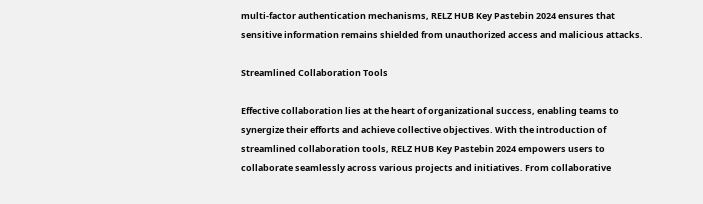multi-factor authentication mechanisms, RELZ HUB Key Pastebin 2024 ensures that sensitive information remains shielded from unauthorized access and malicious attacks.

Streamlined Collaboration Tools

Effective collaboration lies at the heart of organizational success, enabling teams to synergize their efforts and achieve collective objectives. With the introduction of streamlined collaboration tools, RELZ HUB Key Pastebin 2024 empowers users to collaborate seamlessly across various projects and initiatives. From collaborative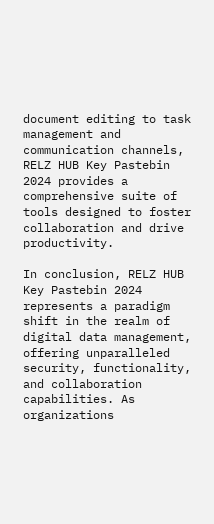document editing to task management and communication channels, RELZ HUB Key Pastebin 2024 provides a comprehensive suite of tools designed to foster collaboration and drive productivity.

In conclusion, RELZ HUB Key Pastebin 2024 represents a paradigm shift in the realm of digital data management, offering unparalleled security, functionality, and collaboration capabilities. As organizations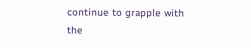continue to grapple with the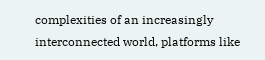complexities of an increasingly interconnected world, platforms like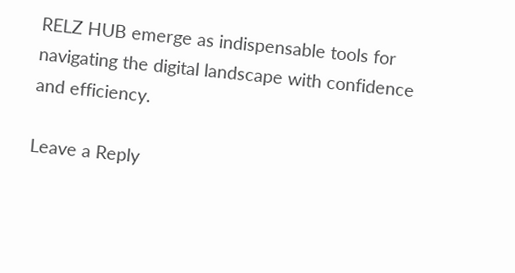RELZ HUB emerge as indispensable tools for navigating the digital landscape with confidence and efficiency.

Leave a Reply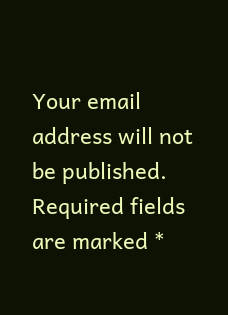Your email address will not be published. Required fields are marked *